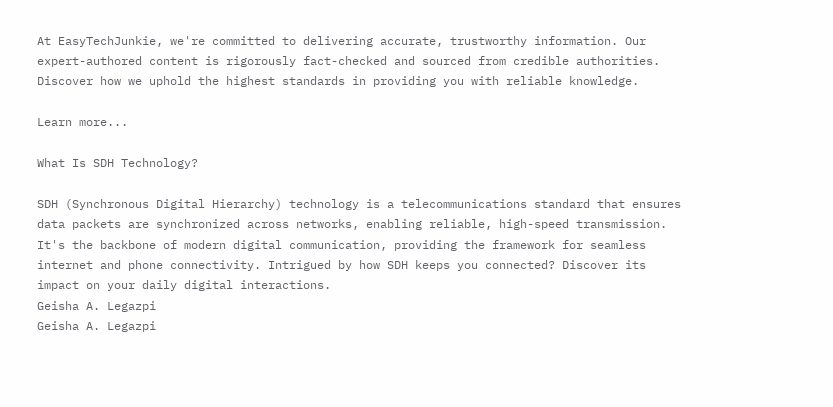At EasyTechJunkie, we're committed to delivering accurate, trustworthy information. Our expert-authored content is rigorously fact-checked and sourced from credible authorities. Discover how we uphold the highest standards in providing you with reliable knowledge.

Learn more...

What Is SDH Technology?

SDH (Synchronous Digital Hierarchy) technology is a telecommunications standard that ensures data packets are synchronized across networks, enabling reliable, high-speed transmission. It's the backbone of modern digital communication, providing the framework for seamless internet and phone connectivity. Intrigued by how SDH keeps you connected? Discover its impact on your daily digital interactions.
Geisha A. Legazpi
Geisha A. Legazpi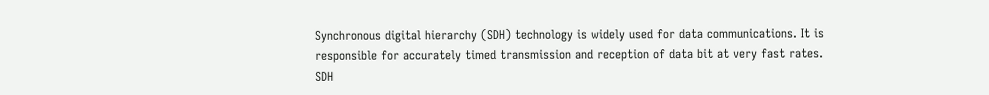Synchronous digital hierarchy (SDH) technology is widely used for data communications. It is responsible for accurately timed transmission and reception of data bit at very fast rates. SDH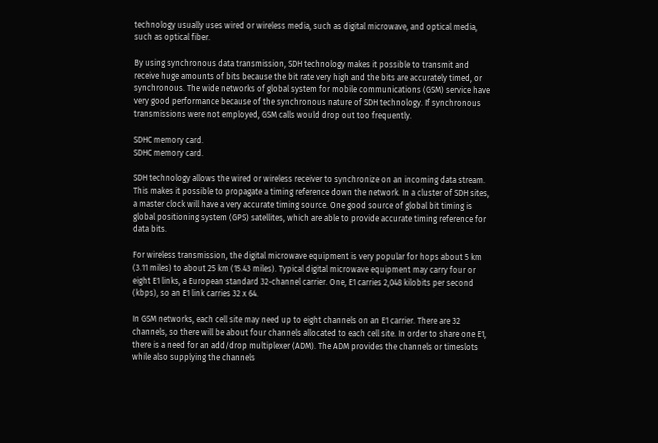technology usually uses wired or wireless media, such as digital microwave, and optical media, such as optical fiber.

By using synchronous data transmission, SDH technology makes it possible to transmit and receive huge amounts of bits because the bit rate very high and the bits are accurately timed, or synchronous. The wide networks of global system for mobile communications (GSM) service have very good performance because of the synchronous nature of SDH technology. If synchronous transmissions were not employed, GSM calls would drop out too frequently.

SDHC memory card.
SDHC memory card.

SDH technology allows the wired or wireless receiver to synchronize on an incoming data stream. This makes it possible to propagate a timing reference down the network. In a cluster of SDH sites, a master clock will have a very accurate timing source. One good source of global bit timing is global positioning system (GPS) satellites, which are able to provide accurate timing reference for data bits.

For wireless transmission, the digital microwave equipment is very popular for hops about 5 km (3.11 miles) to about 25 km (15.43 miles). Typical digital microwave equipment may carry four or eight E1 links, a European standard 32-channel carrier. One, E1 carries 2,048 kilobits per second (kbps), so an E1 link carries 32 x 64.

In GSM networks, each cell site may need up to eight channels on an E1 carrier. There are 32 channels, so there will be about four channels allocated to each cell site. In order to share one E1, there is a need for an add/drop multiplexer (ADM). The ADM provides the channels or timeslots while also supplying the channels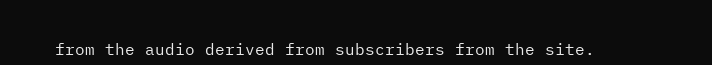from the audio derived from subscribers from the site.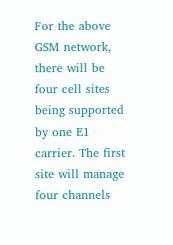For the above GSM network, there will be four cell sites being supported by one E1 carrier. The first site will manage four channels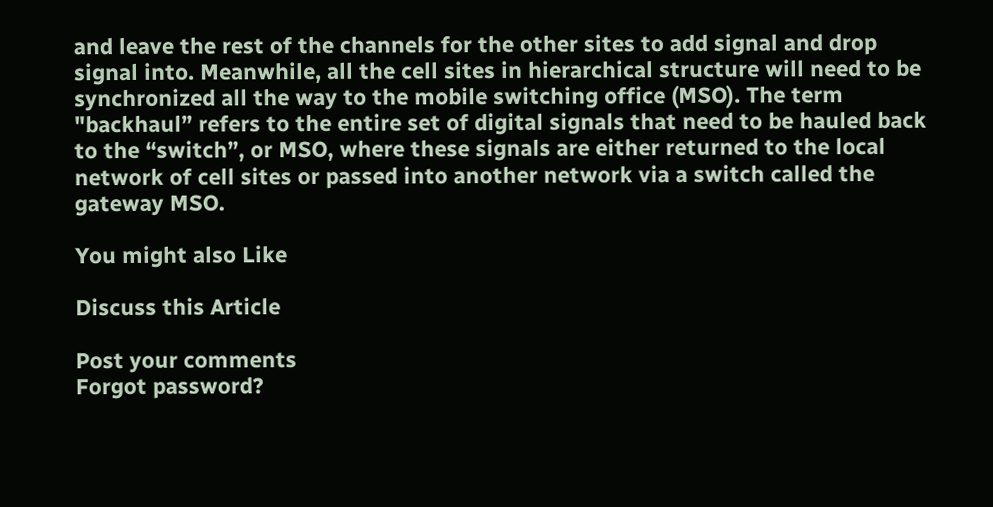and leave the rest of the channels for the other sites to add signal and drop signal into. Meanwhile, all the cell sites in hierarchical structure will need to be synchronized all the way to the mobile switching office (MSO). The term "backhaul” refers to the entire set of digital signals that need to be hauled back to the “switch”, or MSO, where these signals are either returned to the local network of cell sites or passed into another network via a switch called the gateway MSO.

You might also Like

Discuss this Article

Post your comments
Forgot password?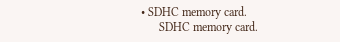• SDHC memory card.
      SDHC memory card.